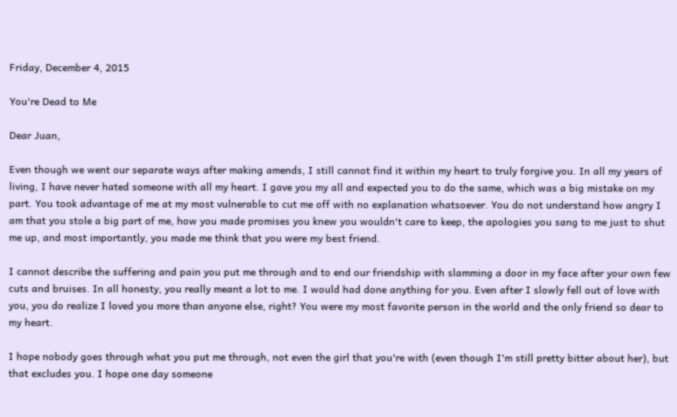Friday, December 4, 2015

You're Dead to Me

Dear Juan,

Even though we went our separate ways after making amends, I still cannot find it within my heart to truly forgive you. In all my years of living, I have never hated someone with all my heart. I gave you my all and expected you to do the same, which was a big mistake on my part. You took advantage of me at my most vulnerable to cut me off with no explanation whatsoever. You do not understand how angry I am that you stole a big part of me, how you made promises you knew you wouldn't care to keep, the apologies you sang to me just to shut me up, and most importantly, you made me think that you were my best friend.

I cannot describe the suffering and pain you put me through and to end our friendship with slamming a door in my face after your own few cuts and bruises. In all honesty, you really meant a lot to me. I would had done anything for you. Even after I slowly fell out of love with you, you do realize I loved you more than anyone else, right? You were my most favorite person in the world and the only friend so dear to my heart.

I hope nobody goes through what you put me through, not even the girl that you're with (even though I'm still pretty bitter about her), but that excludes you. I hope one day someone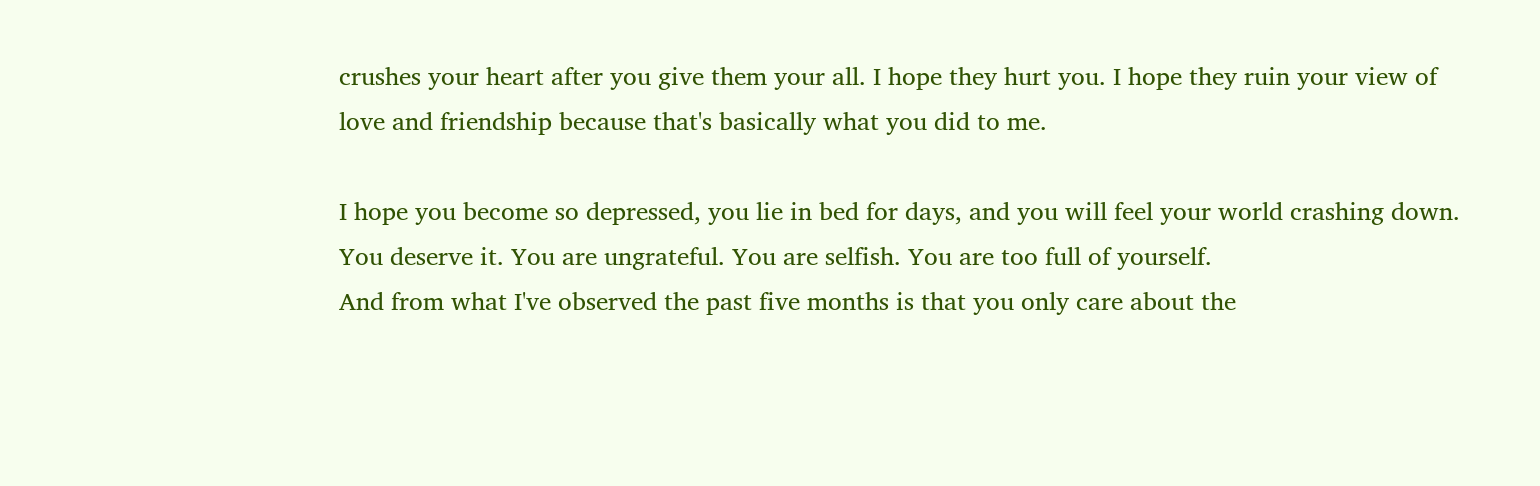crushes your heart after you give them your all. I hope they hurt you. I hope they ruin your view of love and friendship because that's basically what you did to me.

I hope you become so depressed, you lie in bed for days, and you will feel your world crashing down.
You deserve it. You are ungrateful. You are selfish. You are too full of yourself.
And from what I've observed the past five months is that you only care about the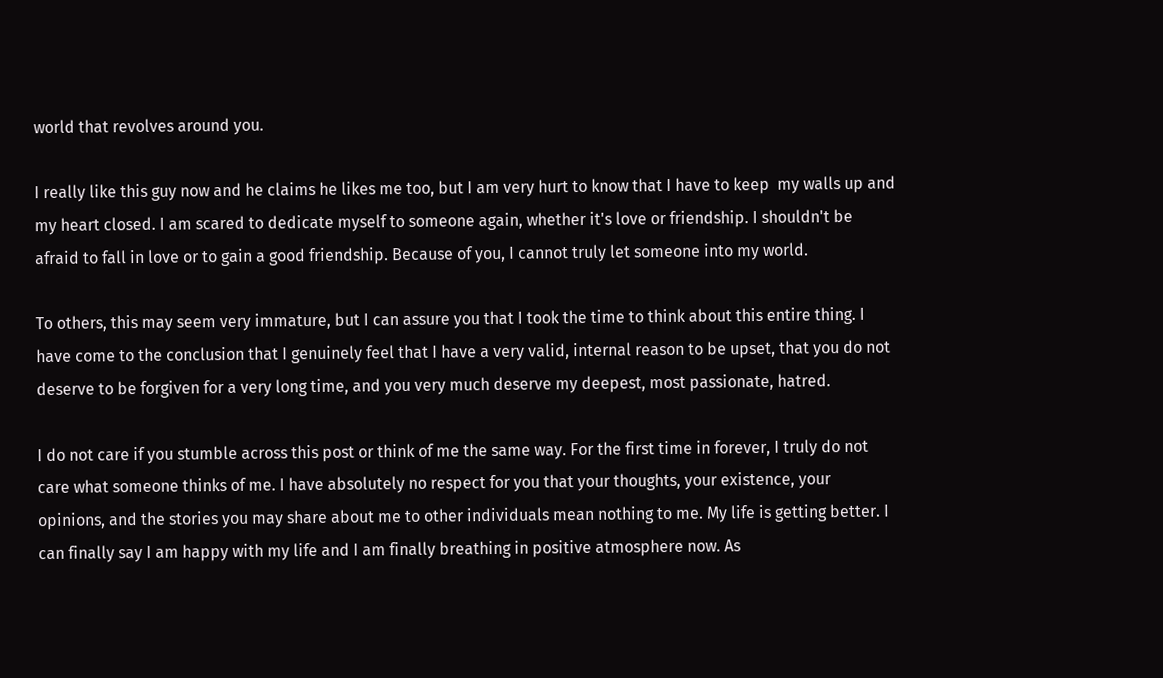world that revolves around you.

I really like this guy now and he claims he likes me too, but I am very hurt to know that I have to keep  my walls up and my heart closed. I am scared to dedicate myself to someone again, whether it's love or friendship. I shouldn't be afraid to fall in love or to gain a good friendship. Because of you, I cannot truly let someone into my world.

To others, this may seem very immature, but I can assure you that I took the time to think about this entire thing. I have come to the conclusion that I genuinely feel that I have a very valid, internal reason to be upset, that you do not deserve to be forgiven for a very long time, and you very much deserve my deepest, most passionate, hatred.

I do not care if you stumble across this post or think of me the same way. For the first time in forever, I truly do not care what someone thinks of me. I have absolutely no respect for you that your thoughts, your existence, your opinions, and the stories you may share about me to other individuals mean nothing to me. My life is getting better. I can finally say I am happy with my life and I am finally breathing in positive atmosphere now. As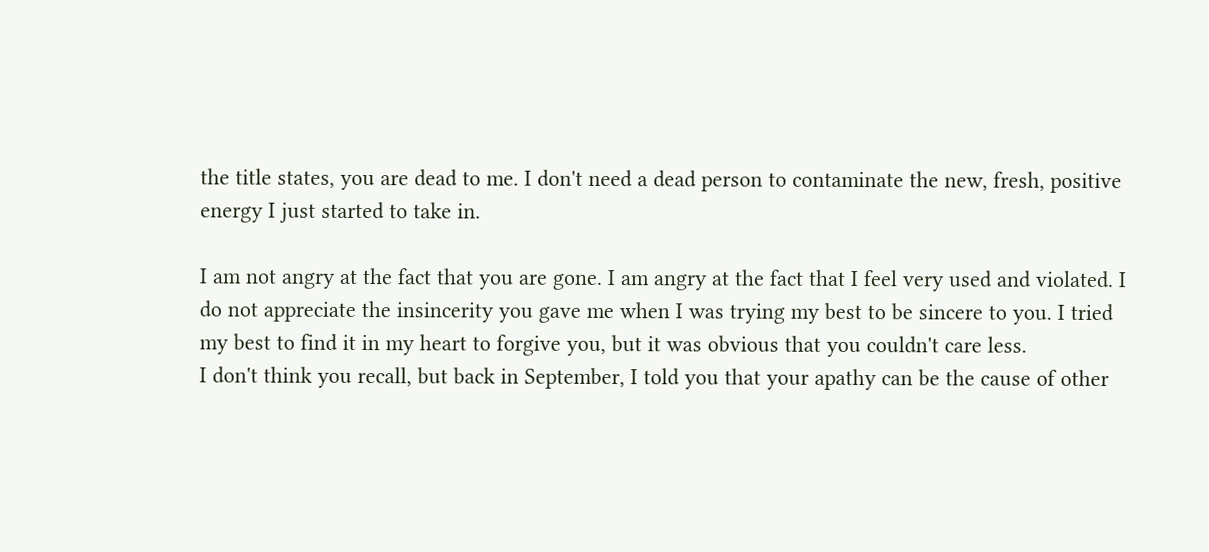the title states, you are dead to me. I don't need a dead person to contaminate the new, fresh, positive energy I just started to take in.

I am not angry at the fact that you are gone. I am angry at the fact that I feel very used and violated. I do not appreciate the insincerity you gave me when I was trying my best to be sincere to you. I tried my best to find it in my heart to forgive you, but it was obvious that you couldn't care less.
I don't think you recall, but back in September, I told you that your apathy can be the cause of other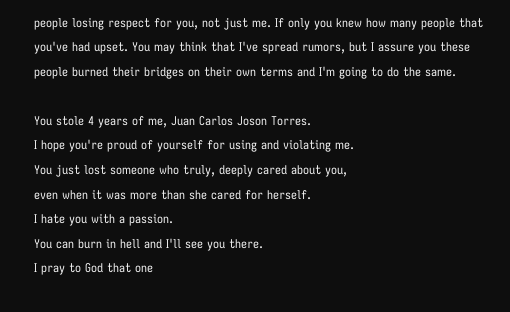people losing respect for you, not just me. If only you knew how many people that you've had upset. You may think that I've spread rumors, but I assure you these people burned their bridges on their own terms and I'm going to do the same.

You stole 4 years of me, Juan Carlos Joson Torres.
I hope you're proud of yourself for using and violating me.
You just lost someone who truly, deeply cared about you,
even when it was more than she cared for herself.
I hate you with a passion.
You can burn in hell and I'll see you there.
I pray to God that one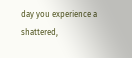day you experience a shattered,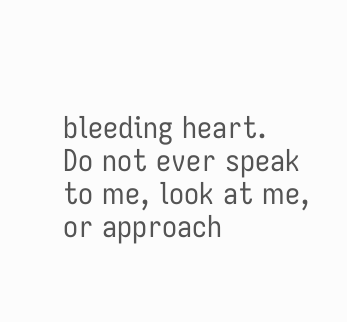bleeding heart.
Do not ever speak to me, look at me, or approach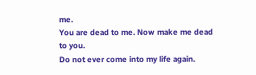me.
You are dead to me. Now make me dead to you.
Do not ever come into my life again.